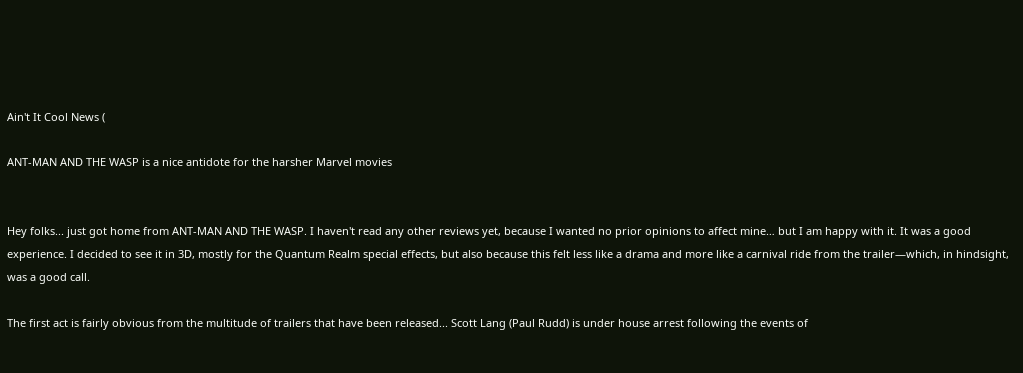Ain't It Cool News (

ANT-MAN AND THE WASP is a nice antidote for the harsher Marvel movies


Hey folks... just got home from ANT-MAN AND THE WASP. I haven't read any other reviews yet, because I wanted no prior opinions to affect mine… but I am happy with it. It was a good experience. I decided to see it in 3D, mostly for the Quantum Realm special effects, but also because this felt less like a drama and more like a carnival ride from the trailer—which, in hindsight, was a good call.

The first act is fairly obvious from the multitude of trailers that have been released... Scott Lang (Paul Rudd) is under house arrest following the events of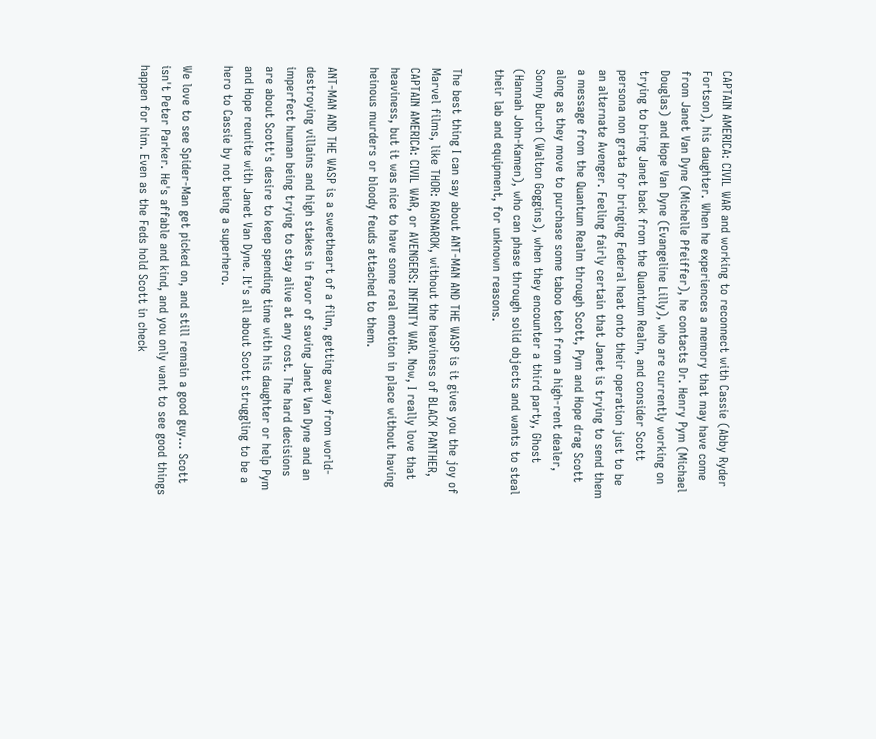CAPTAIN AMERICA: CIVIL WAR and working to reconnect with Cassie (Abby Ryder Fortson), his daughter. When he experiences a memory that may have come from Janet Van Dyne (Michelle Pfeiffer), he contacts Dr. Henry Pym (Michael Douglas) and Hope Van Dyne (Evangeline Lilly), who are currently working on trying to bring Janet back from the Quantum Realm, and consider Scott persona non grata for bringing Federal heat onto their operation just to be an alternate Avenger. Feeling fairly certain that Janet is trying to send them a message from the Quantum Realm through Scott, Pym and Hope drag Scott along as they move to purchase some taboo tech from a high-rent dealer, Sonny Burch (Walton Goggins), when they encounter a third party, Ghost (Hannah John-Kamen), who can phase through solid objects and wants to steal their lab and equipment, for unknown reasons.

The best thing I can say about ANT-MAN AND THE WASP is it gives you the joy of Marvel films, like THOR: RAGNAROK, without the heaviness of BLACK PANTHER, CAPTAIN AMERICA: CIVIL WAR, or AVENGERS: INFINITY WAR. Now, I really love that heaviness, but it was nice to have some real emotion in place without having heinous murders or bloody feuds attached to them.

ANT-MAN AND THE WASP is a sweetheart of a film, getting away from world-destroying villains and high stakes in favor of saving Janet Van Dyne and an imperfect human being trying to stay alive at any cost. The hard decisions are about Scott's desire to keep spending time with his daughter or help Pym and Hope reunite with Janet Van Dyne. It's all about Scott struggling to be a hero to Cassie by not being a superhero.

We love to see Spider-Man get picked on, and still remain a good guy... Scott isn't Peter Parker. He's affable and kind, and you only want to see good things happen for him. Even as the Feds hold Scott in check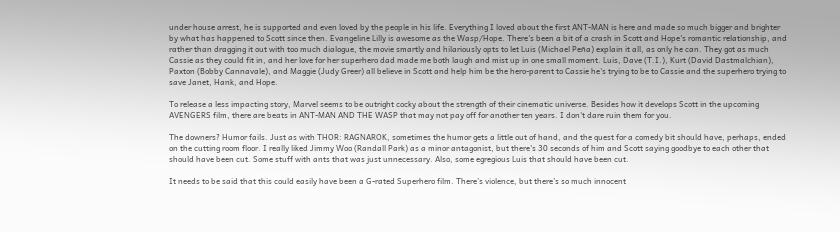under house arrest, he is supported and even loved by the people in his life. Everything I loved about the first ANT-MAN is here and made so much bigger and brighter by what has happened to Scott since then. Evangeline Lilly is awesome as the Wasp/Hope. There's been a bit of a crash in Scott and Hope's romantic relationship, and rather than dragging it out with too much dialogue, the movie smartly and hilariously opts to let Luis (Michael Peña) explain it all, as only he can. They got as much Cassie as they could fit in, and her love for her superhero dad made me both laugh and mist up in one small moment. Luis, Dave (T.I.), Kurt (David Dastmalchian), Paxton (Bobby Cannavale), and Maggie (Judy Greer) all believe in Scott and help him be the hero-parent to Cassie he's trying to be to Cassie and the superhero trying to save Janet, Hank, and Hope.

To release a less impacting story, Marvel seems to be outright cocky about the strength of their cinematic universe. Besides how it develops Scott in the upcoming AVENGERS film, there are beats in ANT-MAN AND THE WASP that may not pay off for another ten years. I don't dare ruin them for you.

The downers? Humor fails. Just as with THOR: RAGNAROK, sometimes the humor gets a little out of hand, and the quest for a comedy bit should have, perhaps, ended on the cutting room floor. I really liked Jimmy Woo (Randall Park) as a minor antagonist, but there's 30 seconds of him and Scott saying goodbye to each other that should have been cut. Some stuff with ants that was just unnecessary. Also, some egregious Luis that should have been cut.

It needs to be said that this could easily have been a G-rated Superhero film. There’s violence, but there’s so much innocent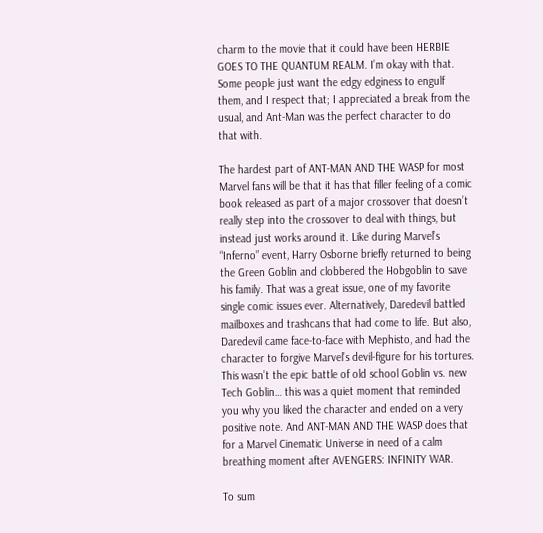charm to the movie that it could have been HERBIE GOES TO THE QUANTUM REALM. I’m okay with that. Some people just want the edgy edginess to engulf them, and I respect that; I appreciated a break from the usual, and Ant-Man was the perfect character to do that with.

The hardest part of ANT-MAN AND THE WASP for most Marvel fans will be that it has that filler feeling of a comic book released as part of a major crossover that doesn’t really step into the crossover to deal with things, but instead just works around it. Like during Marvel’s “Inferno” event, Harry Osborne briefly returned to being the Green Goblin and clobbered the Hobgoblin to save his family. That was a great issue, one of my favorite single comic issues ever. Alternatively, Daredevil battled mailboxes and trashcans that had come to life. But also, Daredevil came face-to-face with Mephisto, and had the character to forgive Marvel’s devil-figure for his tortures. This wasn’t the epic battle of old school Goblin vs. new Tech Goblin… this was a quiet moment that reminded you why you liked the character and ended on a very positive note. And ANT-MAN AND THE WASP does that for a Marvel Cinematic Universe in need of a calm breathing moment after AVENGERS: INFINITY WAR.

To sum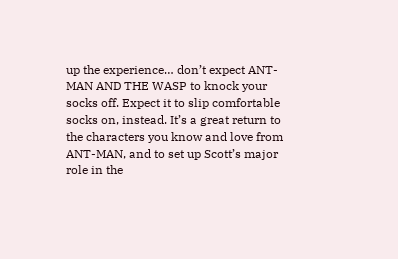up the experience… don’t expect ANT-MAN AND THE WASP to knock your socks off. Expect it to slip comfortable socks on, instead. It’s a great return to the characters you know and love from ANT-MAN, and to set up Scott’s major role in the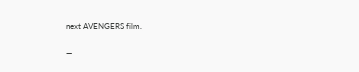next AVENGERS film.

—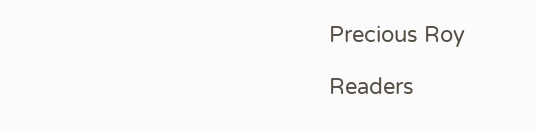Precious Roy

Readers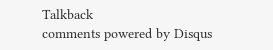Talkback
comments powered by Disqus